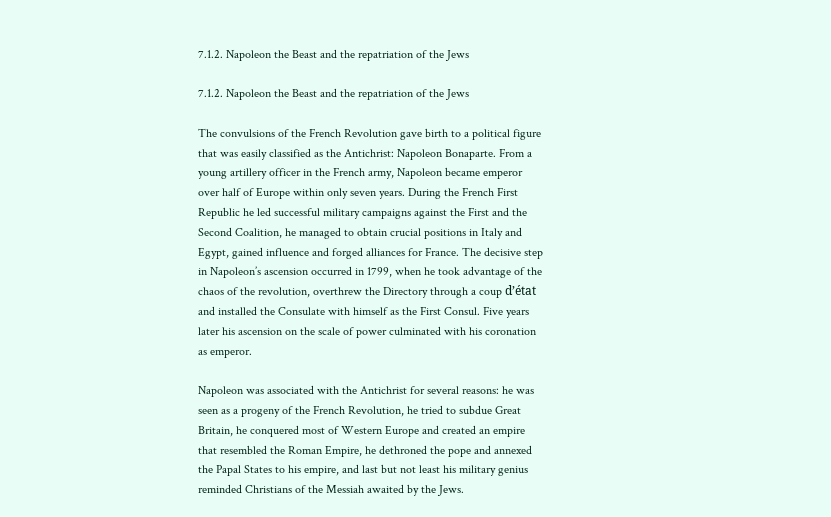7.1.2. Napoleon the Beast and the repatriation of the Jews

7.1.2. Napoleon the Beast and the repatriation of the Jews

The convulsions of the French Revolution gave birth to a political figure that was easily classified as the Antichrist: Napoleon Bonaparte. From a young artillery officer in the French army, Napoleon became emperor over half of Europe within only seven years. During the French First Republic he led successful military campaigns against the First and the Second Coalition, he managed to obtain crucial positions in Italy and Egypt, gained influence and forged alliances for France. The decisive step in Napoleon’s ascension occurred in 1799, when he took advantage of the chaos of the revolution, overthrew the Directory through a coup d’état and installed the Consulate with himself as the First Consul. Five years later his ascension on the scale of power culminated with his coronation as emperor.

Napoleon was associated with the Antichrist for several reasons: he was seen as a progeny of the French Revolution, he tried to subdue Great Britain, he conquered most of Western Europe and created an empire that resembled the Roman Empire, he dethroned the pope and annexed the Papal States to his empire, and last but not least his military genius reminded Christians of the Messiah awaited by the Jews.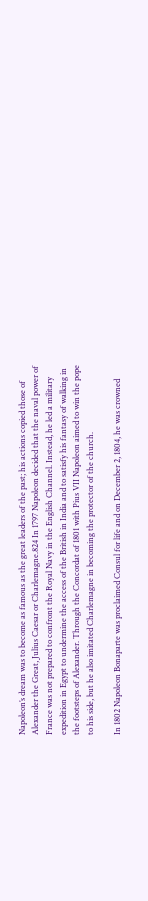Napoleon’s dream was to become as famous as the great leaders of the past; his actions copied those of Alexander the Great, Julius Caesar or Charlemagne.824 In 1797 Napoleon decided that the naval power of France was not prepared to confront the Royal Navy in the English Channel. Instead, he led a military expedition in Egypt to undermine the access of the British in India and to satisfy his fantasy of walking in the footsteps of Alexander. Through the Concordat of 1801 with Pius VII Napoleon aimed to win the pope to his side, but he also imitated Charlemagne in becoming the protector of the church.

In 1802 Napoleon Bonaparte was proclaimed Consul for life and on December 2, 1804, he was crowned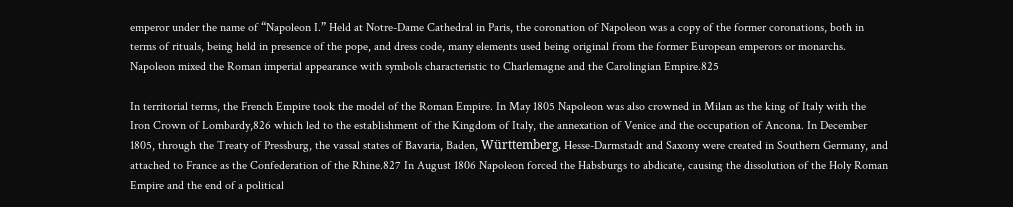emperor under the name of “Napoleon I.” Held at Notre-Dame Cathedral in Paris, the coronation of Napoleon was a copy of the former coronations, both in terms of rituals, being held in presence of the pope, and dress code, many elements used being original from the former European emperors or monarchs. Napoleon mixed the Roman imperial appearance with symbols characteristic to Charlemagne and the Carolingian Empire.825

In territorial terms, the French Empire took the model of the Roman Empire. In May 1805 Napoleon was also crowned in Milan as the king of Italy with the Iron Crown of Lombardy,826 which led to the establishment of the Kingdom of Italy, the annexation of Venice and the occupation of Ancona. In December 1805, through the Treaty of Pressburg, the vassal states of Bavaria, Baden, Württemberg, Hesse-Darmstadt and Saxony were created in Southern Germany, and attached to France as the Confederation of the Rhine.827 In August 1806 Napoleon forced the Habsburgs to abdicate, causing the dissolution of the Holy Roman Empire and the end of a political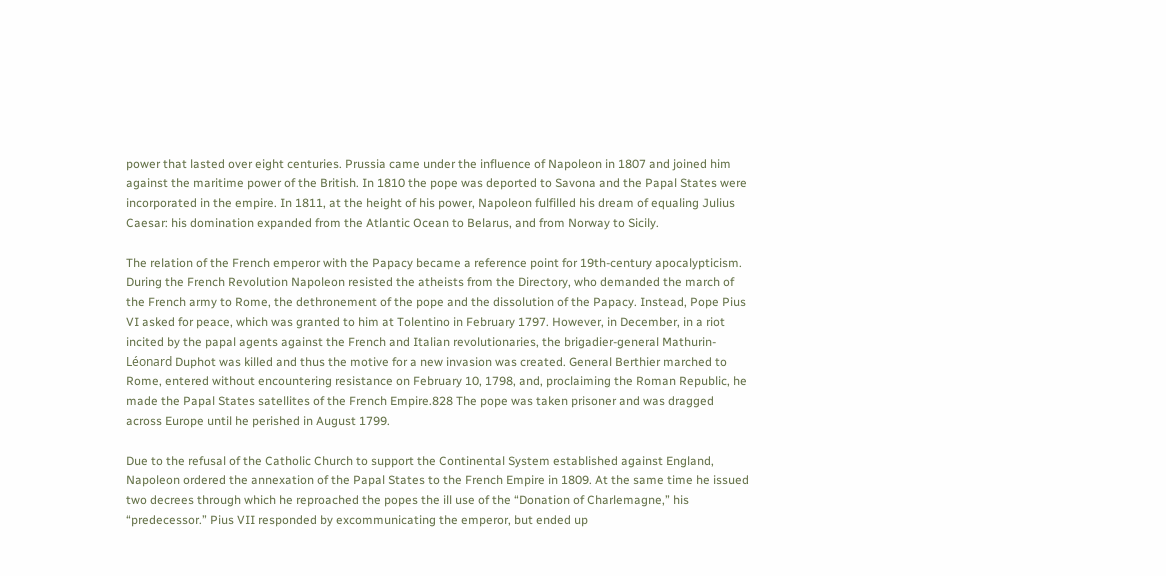power that lasted over eight centuries. Prussia came under the influence of Napoleon in 1807 and joined him against the maritime power of the British. In 1810 the pope was deported to Savona and the Papal States were incorporated in the empire. In 1811, at the height of his power, Napoleon fulfilled his dream of equaling Julius Caesar: his domination expanded from the Atlantic Ocean to Belarus, and from Norway to Sicily.

The relation of the French emperor with the Papacy became a reference point for 19th-century apocalypticism. During the French Revolution Napoleon resisted the atheists from the Directory, who demanded the march of the French army to Rome, the dethronement of the pope and the dissolution of the Papacy. Instead, Pope Pius VI asked for peace, which was granted to him at Tolentino in February 1797. However, in December, in a riot incited by the papal agents against the French and Italian revolutionaries, the brigadier-general Mathurin-Léonard Duphot was killed and thus the motive for a new invasion was created. General Berthier marched to Rome, entered without encountering resistance on February 10, 1798, and, proclaiming the Roman Republic, he made the Papal States satellites of the French Empire.828 The pope was taken prisoner and was dragged across Europe until he perished in August 1799.

Due to the refusal of the Catholic Church to support the Continental System established against England, Napoleon ordered the annexation of the Papal States to the French Empire in 1809. At the same time he issued two decrees through which he reproached the popes the ill use of the “Donation of Charlemagne,” his “predecessor.” Pius VII responded by excommunicating the emperor, but ended up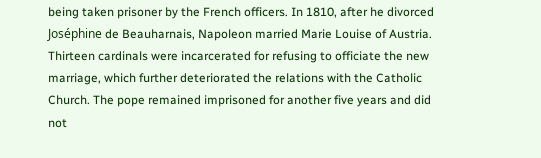being taken prisoner by the French officers. In 1810, after he divorced Joséphine de Beauharnais, Napoleon married Marie Louise of Austria. Thirteen cardinals were incarcerated for refusing to officiate the new marriage, which further deteriorated the relations with the Catholic Church. The pope remained imprisoned for another five years and did not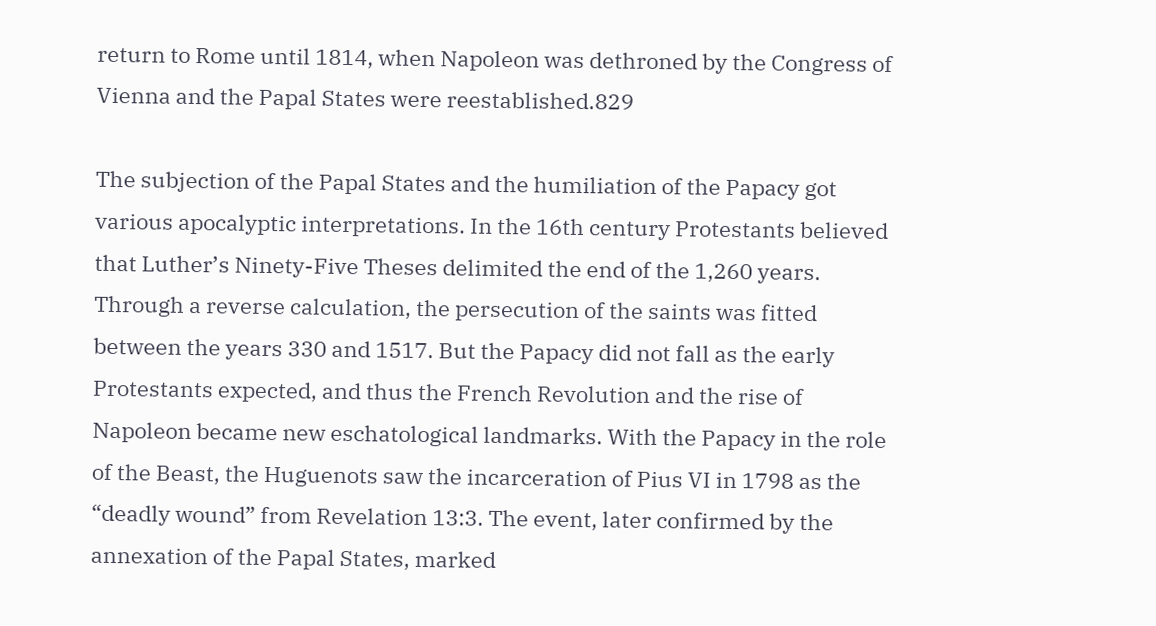return to Rome until 1814, when Napoleon was dethroned by the Congress of Vienna and the Papal States were reestablished.829

The subjection of the Papal States and the humiliation of the Papacy got various apocalyptic interpretations. In the 16th century Protestants believed that Luther’s Ninety-Five Theses delimited the end of the 1,260 years. Through a reverse calculation, the persecution of the saints was fitted between the years 330 and 1517. But the Papacy did not fall as the early Protestants expected, and thus the French Revolution and the rise of Napoleon became new eschatological landmarks. With the Papacy in the role of the Beast, the Huguenots saw the incarceration of Pius VI in 1798 as the “deadly wound” from Revelation 13:3. The event, later confirmed by the annexation of the Papal States, marked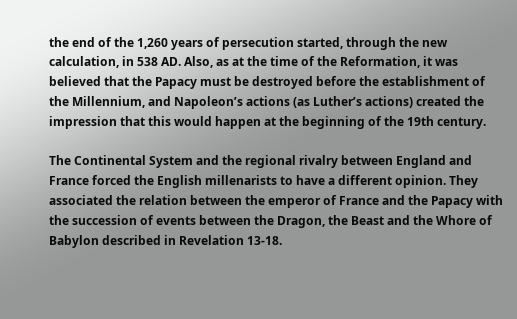the end of the 1,260 years of persecution started, through the new calculation, in 538 AD. Also, as at the time of the Reformation, it was believed that the Papacy must be destroyed before the establishment of the Millennium, and Napoleon’s actions (as Luther’s actions) created the impression that this would happen at the beginning of the 19th century.

The Continental System and the regional rivalry between England and France forced the English millenarists to have a different opinion. They associated the relation between the emperor of France and the Papacy with the succession of events between the Dragon, the Beast and the Whore of Babylon described in Revelation 13-18.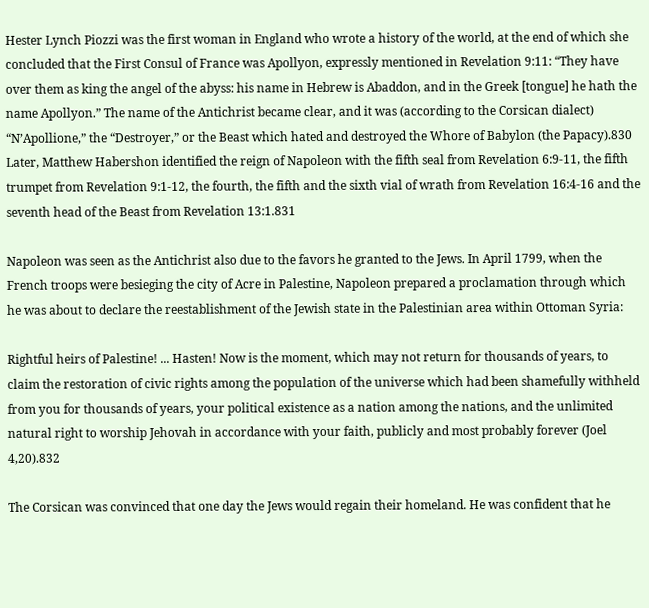Hester Lynch Piozzi was the first woman in England who wrote a history of the world, at the end of which she concluded that the First Consul of France was Apollyon, expressly mentioned in Revelation 9:11: “They have over them as king the angel of the abyss: his name in Hebrew is Abaddon, and in the Greek [tongue] he hath the name Apollyon.” The name of the Antichrist became clear, and it was (according to the Corsican dialect) “N’Apollione,” the “Destroyer,” or the Beast which hated and destroyed the Whore of Babylon (the Papacy).830 Later, Matthew Habershon identified the reign of Napoleon with the fifth seal from Revelation 6:9-11, the fifth trumpet from Revelation 9:1-12, the fourth, the fifth and the sixth vial of wrath from Revelation 16:4-16 and the seventh head of the Beast from Revelation 13:1.831

Napoleon was seen as the Antichrist also due to the favors he granted to the Jews. In April 1799, when the French troops were besieging the city of Acre in Palestine, Napoleon prepared a proclamation through which he was about to declare the reestablishment of the Jewish state in the Palestinian area within Ottoman Syria:

Rightful heirs of Palestine! ... Hasten! Now is the moment, which may not return for thousands of years, to claim the restoration of civic rights among the population of the universe which had been shamefully withheld from you for thousands of years, your political existence as a nation among the nations, and the unlimited natural right to worship Jehovah in accordance with your faith, publicly and most probably forever (Joel 4,20).832

The Corsican was convinced that one day the Jews would regain their homeland. He was confident that he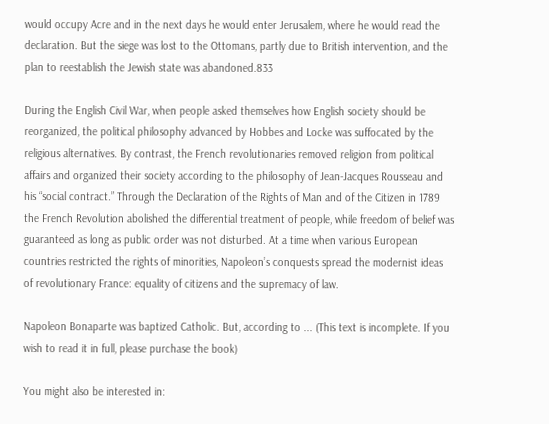would occupy Acre and in the next days he would enter Jerusalem, where he would read the declaration. But the siege was lost to the Ottomans, partly due to British intervention, and the plan to reestablish the Jewish state was abandoned.833

During the English Civil War, when people asked themselves how English society should be reorganized, the political philosophy advanced by Hobbes and Locke was suffocated by the religious alternatives. By contrast, the French revolutionaries removed religion from political affairs and organized their society according to the philosophy of Jean-Jacques Rousseau and his “social contract.” Through the Declaration of the Rights of Man and of the Citizen in 1789 the French Revolution abolished the differential treatment of people, while freedom of belief was guaranteed as long as public order was not disturbed. At a time when various European countries restricted the rights of minorities, Napoleon’s conquests spread the modernist ideas of revolutionary France: equality of citizens and the supremacy of law.

Napoleon Bonaparte was baptized Catholic. But, according to ... (This text is incomplete. If you wish to read it in full, please purchase the book)

You might also be interested in: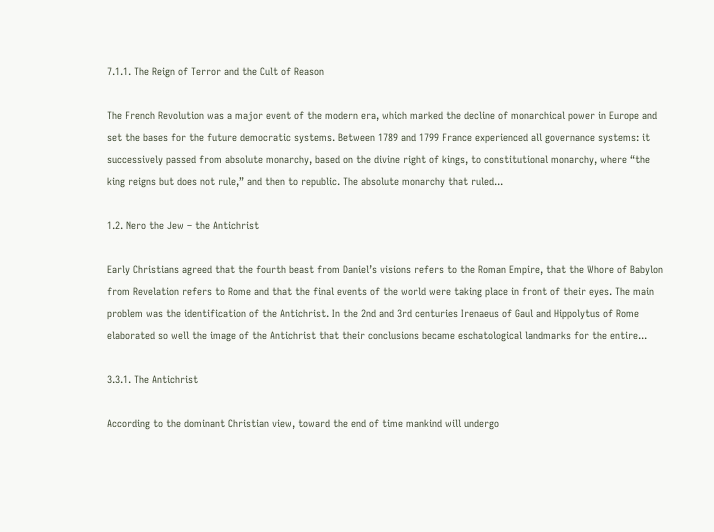7.1.1. The Reign of Terror and the Cult of Reason

The French Revolution was a major event of the modern era, which marked the decline of monarchical power in Europe and set the bases for the future democratic systems. Between 1789 and 1799 France experienced all governance systems: it successively passed from absolute monarchy, based on the divine right of kings, to constitutional monarchy, where “the king reigns but does not rule,” and then to republic. The absolute monarchy that ruled...

1.2. Nero the Jew – the Antichrist

Early Christians agreed that the fourth beast from Daniel’s visions refers to the Roman Empire, that the Whore of Babylon from Revelation refers to Rome and that the final events of the world were taking place in front of their eyes. The main problem was the identification of the Antichrist. In the 2nd and 3rd centuries Irenaeus of Gaul and Hippolytus of Rome elaborated so well the image of the Antichrist that their conclusions became eschatological landmarks for the entire...

3.3.1. The Antichrist

According to the dominant Christian view, toward the end of time mankind will undergo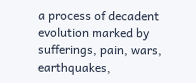a process of decadent evolution marked by sufferings, pain, wars, earthquakes,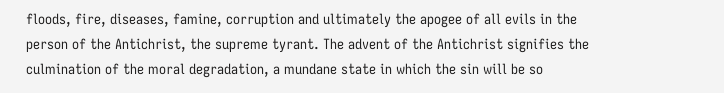floods, fire, diseases, famine, corruption and ultimately the apogee of all evils in the person of the Antichrist, the supreme tyrant. The advent of the Antichrist signifies the culmination of the moral degradation, a mundane state in which the sin will be so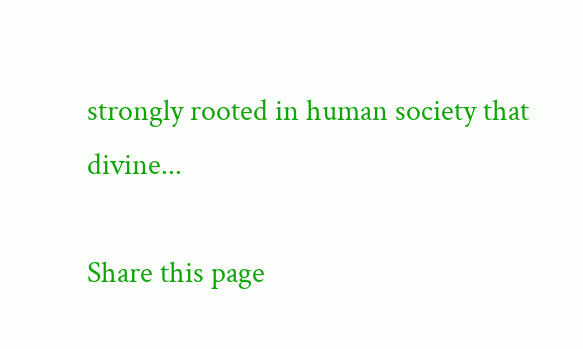strongly rooted in human society that divine...

Share this page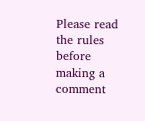Please read the rules before making a comment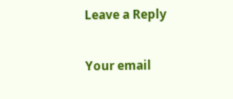Leave a Reply

Your email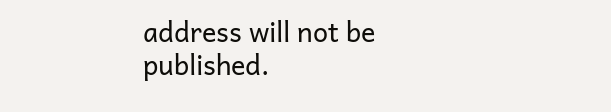address will not be published.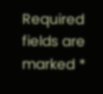Required fields are marked *